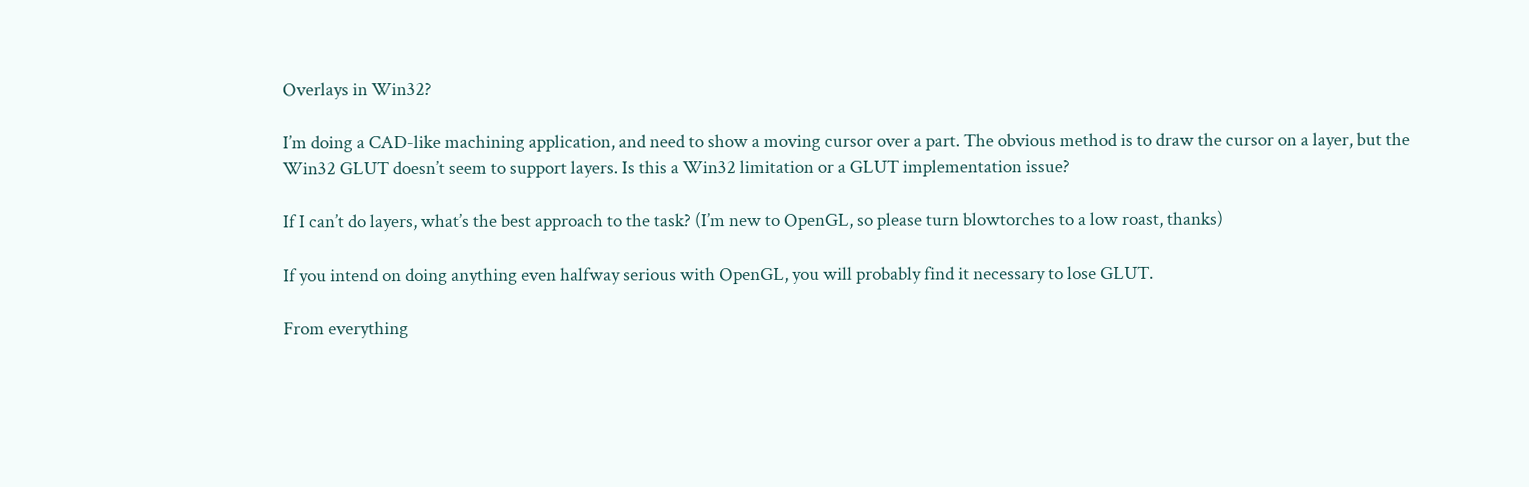Overlays in Win32?

I’m doing a CAD-like machining application, and need to show a moving cursor over a part. The obvious method is to draw the cursor on a layer, but the Win32 GLUT doesn’t seem to support layers. Is this a Win32 limitation or a GLUT implementation issue?

If I can’t do layers, what’s the best approach to the task? (I’m new to OpenGL, so please turn blowtorches to a low roast, thanks)

If you intend on doing anything even halfway serious with OpenGL, you will probably find it necessary to lose GLUT.

From everything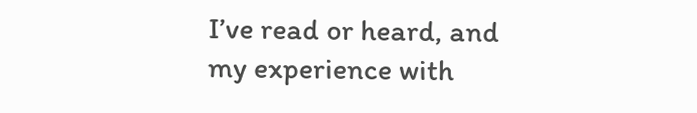I’ve read or heard, and my experience with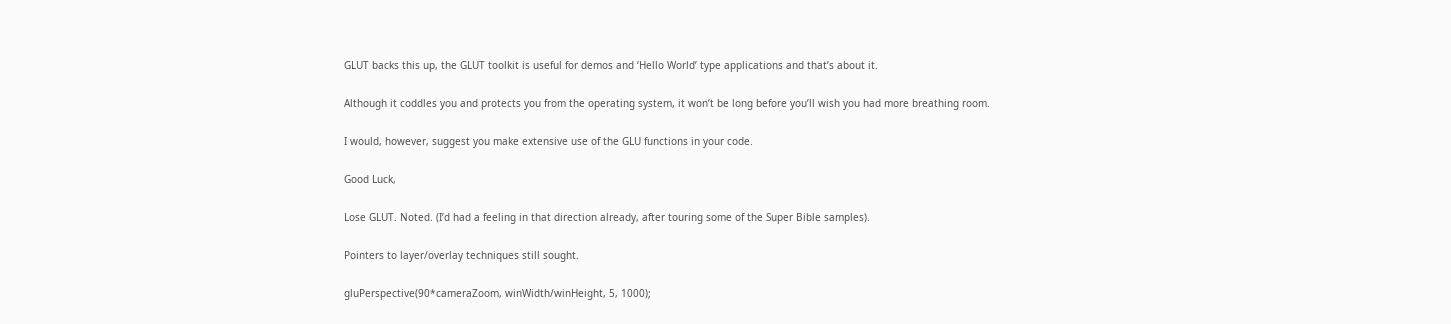GLUT backs this up, the GLUT toolkit is useful for demos and ‘Hello World’ type applications and that’s about it.

Although it coddles you and protects you from the operating system, it won’t be long before you’ll wish you had more breathing room.

I would, however, suggest you make extensive use of the GLU functions in your code.

Good Luck,

Lose GLUT. Noted. (I’d had a feeling in that direction already, after touring some of the Super Bible samples).

Pointers to layer/overlay techniques still sought.

gluPerspective(90*cameraZoom, winWidth/winHeight, 5, 1000);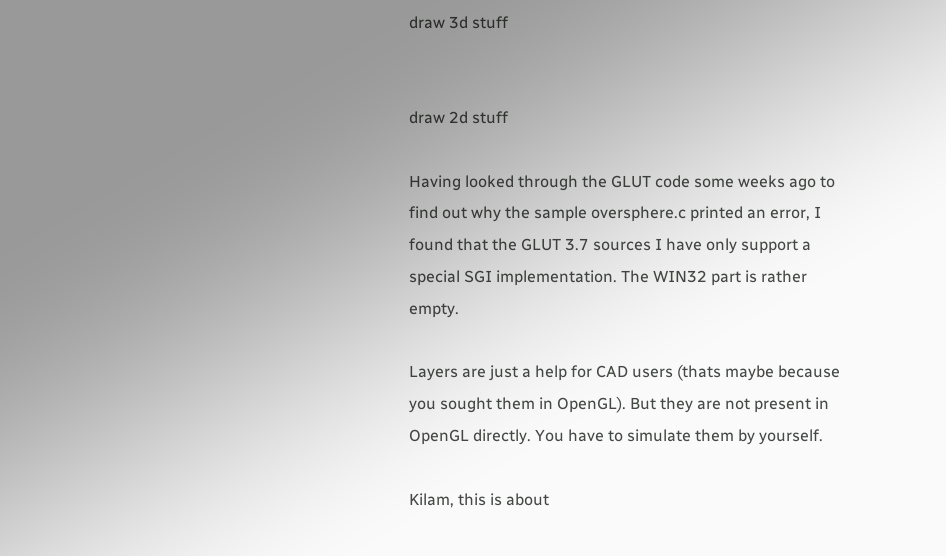draw 3d stuff


draw 2d stuff

Having looked through the GLUT code some weeks ago to find out why the sample oversphere.c printed an error, I found that the GLUT 3.7 sources I have only support a special SGI implementation. The WIN32 part is rather empty.

Layers are just a help for CAD users (thats maybe because you sought them in OpenGL). But they are not present in OpenGL directly. You have to simulate them by yourself.

Kilam, this is about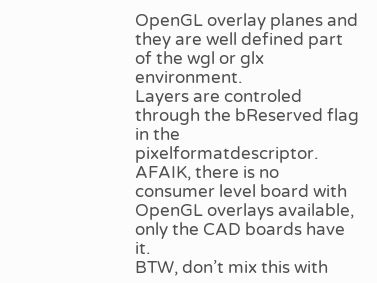OpenGL overlay planes and they are well defined part of the wgl or glx environment.
Layers are controled through the bReserved flag in the pixelformatdescriptor.
AFAIK, there is no consumer level board with OpenGL overlays available, only the CAD boards have it.
BTW, don’t mix this with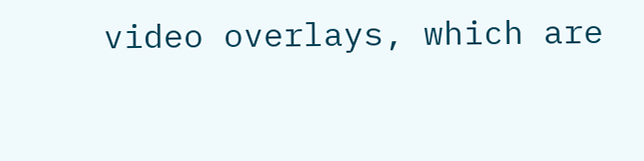video overlays, which are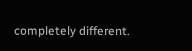completely different.